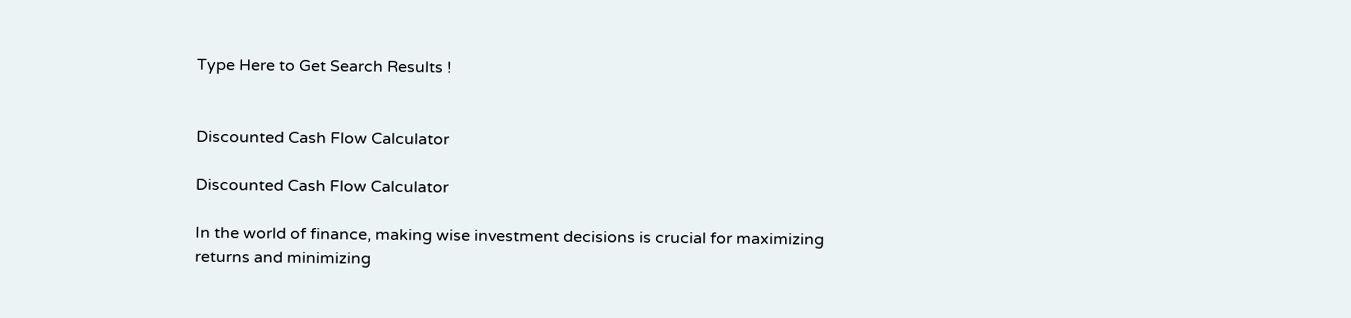Type Here to Get Search Results !


Discounted Cash Flow Calculator

Discounted Cash Flow Calculator

In the world of finance, making wise investment decisions is crucial for maximizing returns and minimizing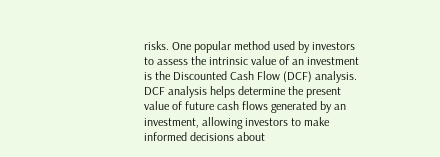risks. One popular method used by investors to assess the intrinsic value of an investment is the Discounted Cash Flow (DCF) analysis. DCF analysis helps determine the present value of future cash flows generated by an investment, allowing investors to make informed decisions about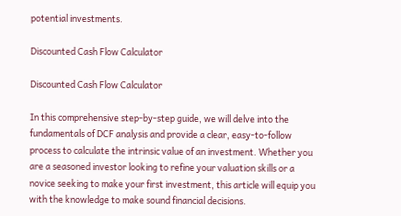potential investments.

Discounted Cash Flow Calculator

Discounted Cash Flow Calculator

In this comprehensive step-by-step guide, we will delve into the fundamentals of DCF analysis and provide a clear, easy-to-follow process to calculate the intrinsic value of an investment. Whether you are a seasoned investor looking to refine your valuation skills or a novice seeking to make your first investment, this article will equip you with the knowledge to make sound financial decisions.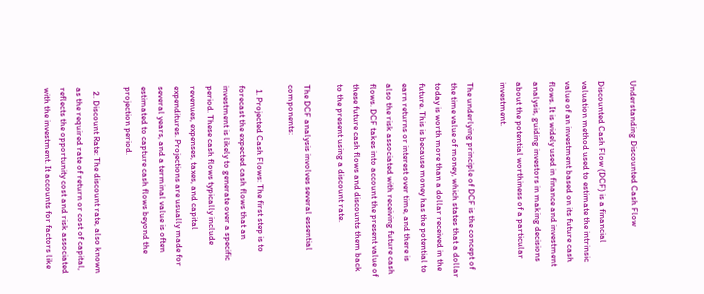Understanding Discounted Cash Flow

Discounted Cash Flow (DCF) is a financial valuation method used to estimate the intrinsic value of an investment based on its future cash flows. It is widely used in finance and investment analysis, guiding investors in making decisions about the potential worthiness of a particular investment.

The underlying principle of DCF is the concept of the time value of money, which states that a dollar today is worth more than a dollar received in the future. This is because money has the potential to earn returns or interest over time, and there is also the risk associated with receiving future cash flows. DCF takes into account the present value of these future cash flows and discounts them back to the present using a discount rate.

The DCF analysis involves several essential components:

  1. Projected Cash Flows: The first step is to forecast the expected cash flows that an investment is likely to generate over a specific period. These cash flows typically include revenues, expenses, taxes, and capital expenditures. Projections are usually made for several years, and a terminal value is often estimated to capture cash flows beyond the projection period.

  2. Discount Rate: The discount rate, also known as the required rate of return or cost of capital, reflects the opportunity cost and risk associated with the investment. It accounts for factors like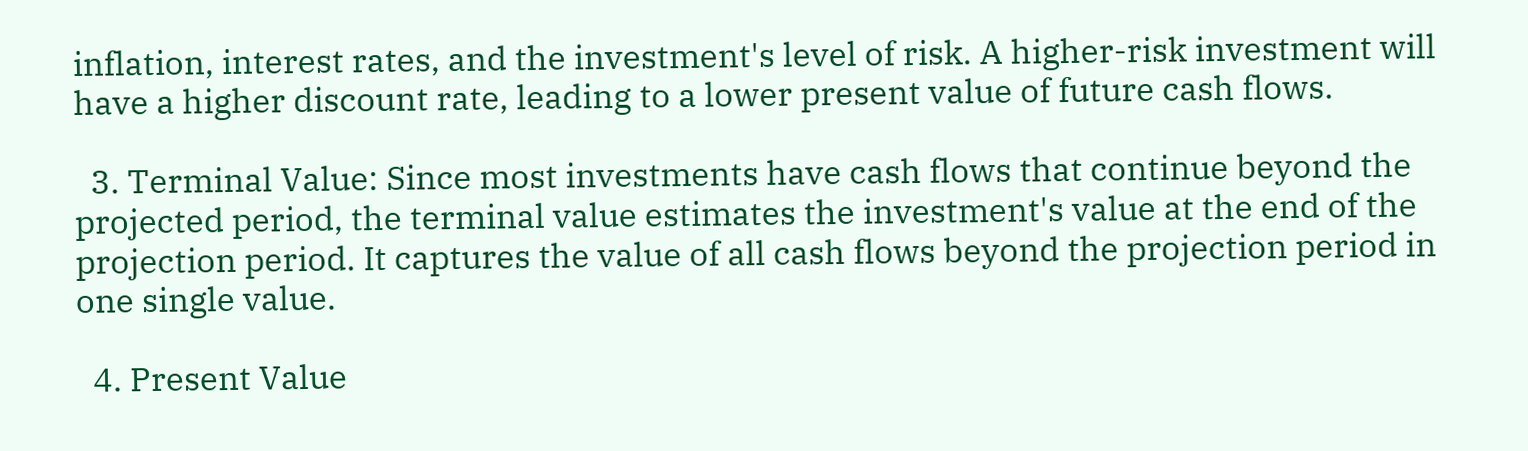inflation, interest rates, and the investment's level of risk. A higher-risk investment will have a higher discount rate, leading to a lower present value of future cash flows.

  3. Terminal Value: Since most investments have cash flows that continue beyond the projected period, the terminal value estimates the investment's value at the end of the projection period. It captures the value of all cash flows beyond the projection period in one single value.

  4. Present Value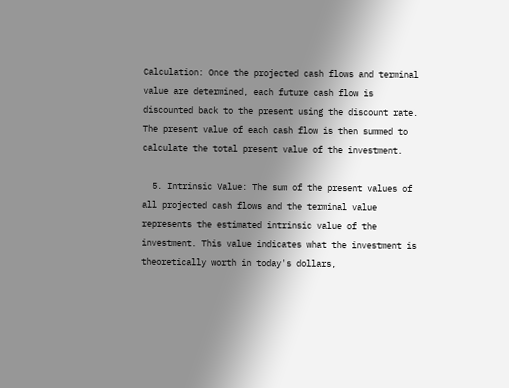Calculation: Once the projected cash flows and terminal value are determined, each future cash flow is discounted back to the present using the discount rate. The present value of each cash flow is then summed to calculate the total present value of the investment.

  5. Intrinsic Value: The sum of the present values of all projected cash flows and the terminal value represents the estimated intrinsic value of the investment. This value indicates what the investment is theoretically worth in today's dollars,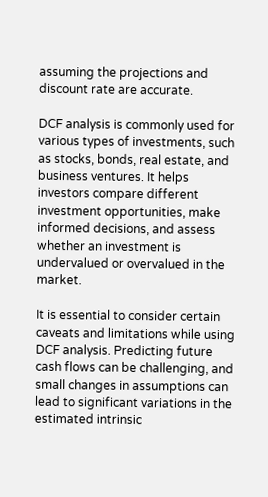assuming the projections and discount rate are accurate.

DCF analysis is commonly used for various types of investments, such as stocks, bonds, real estate, and business ventures. It helps investors compare different investment opportunities, make informed decisions, and assess whether an investment is undervalued or overvalued in the market.

It is essential to consider certain caveats and limitations while using DCF analysis. Predicting future cash flows can be challenging, and small changes in assumptions can lead to significant variations in the estimated intrinsic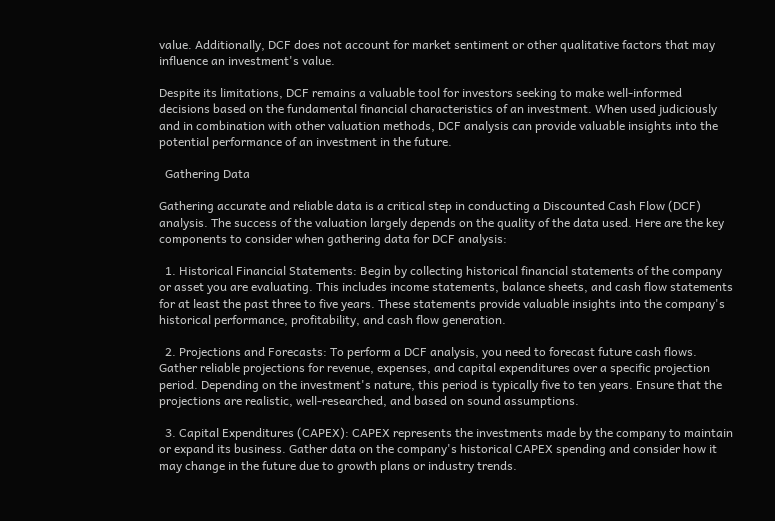value. Additionally, DCF does not account for market sentiment or other qualitative factors that may influence an investment's value.

Despite its limitations, DCF remains a valuable tool for investors seeking to make well-informed decisions based on the fundamental financial characteristics of an investment. When used judiciously and in combination with other valuation methods, DCF analysis can provide valuable insights into the potential performance of an investment in the future.

  Gathering Data

Gathering accurate and reliable data is a critical step in conducting a Discounted Cash Flow (DCF) analysis. The success of the valuation largely depends on the quality of the data used. Here are the key components to consider when gathering data for DCF analysis:

  1. Historical Financial Statements: Begin by collecting historical financial statements of the company or asset you are evaluating. This includes income statements, balance sheets, and cash flow statements for at least the past three to five years. These statements provide valuable insights into the company's historical performance, profitability, and cash flow generation.

  2. Projections and Forecasts: To perform a DCF analysis, you need to forecast future cash flows. Gather reliable projections for revenue, expenses, and capital expenditures over a specific projection period. Depending on the investment's nature, this period is typically five to ten years. Ensure that the projections are realistic, well-researched, and based on sound assumptions.

  3. Capital Expenditures (CAPEX): CAPEX represents the investments made by the company to maintain or expand its business. Gather data on the company's historical CAPEX spending and consider how it may change in the future due to growth plans or industry trends.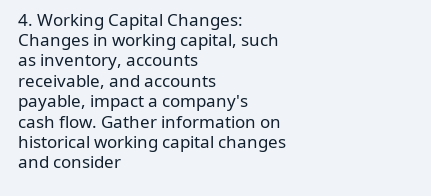4. Working Capital Changes: Changes in working capital, such as inventory, accounts receivable, and accounts payable, impact a company's cash flow. Gather information on historical working capital changes and consider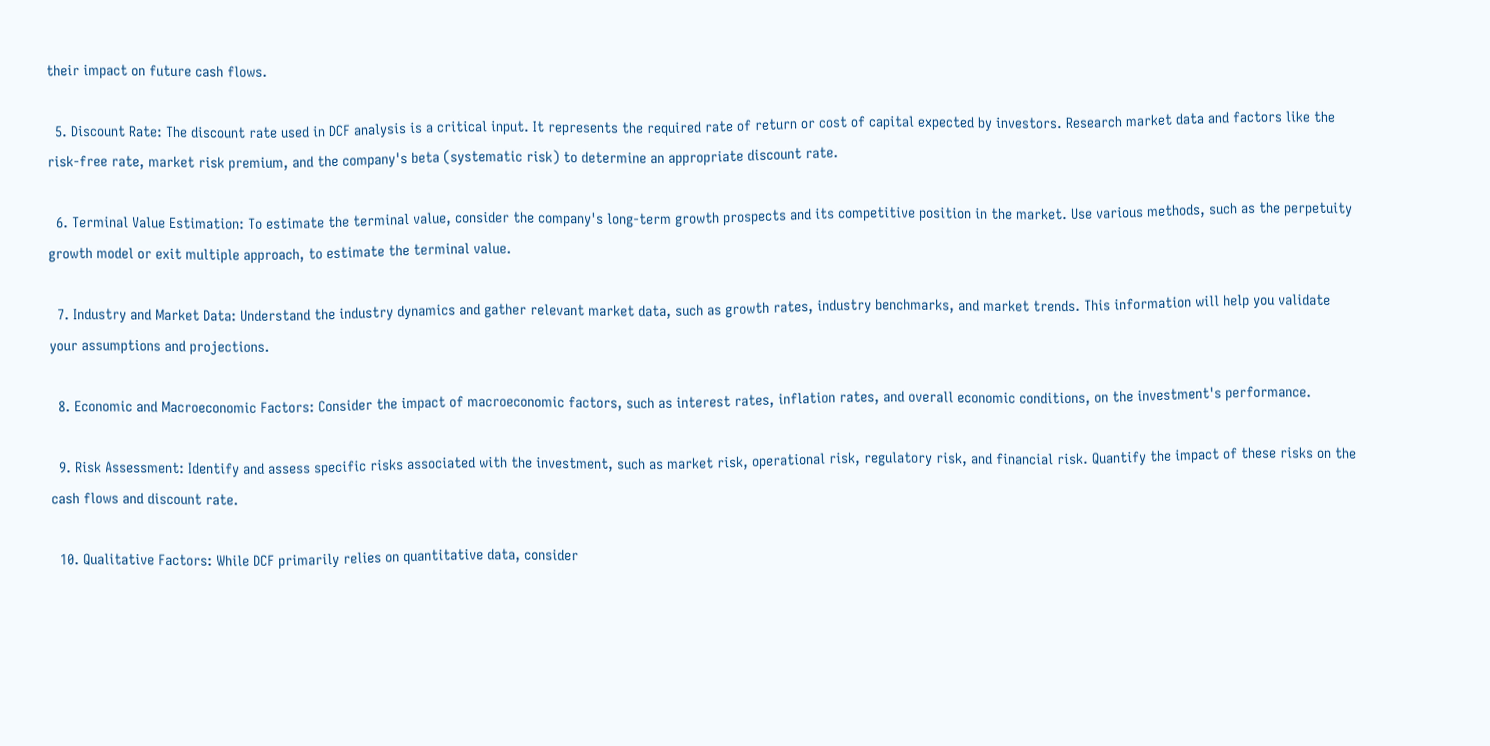their impact on future cash flows.

  5. Discount Rate: The discount rate used in DCF analysis is a critical input. It represents the required rate of return or cost of capital expected by investors. Research market data and factors like the risk-free rate, market risk premium, and the company's beta (systematic risk) to determine an appropriate discount rate.

  6. Terminal Value Estimation: To estimate the terminal value, consider the company's long-term growth prospects and its competitive position in the market. Use various methods, such as the perpetuity growth model or exit multiple approach, to estimate the terminal value.

  7. Industry and Market Data: Understand the industry dynamics and gather relevant market data, such as growth rates, industry benchmarks, and market trends. This information will help you validate your assumptions and projections.

  8. Economic and Macroeconomic Factors: Consider the impact of macroeconomic factors, such as interest rates, inflation rates, and overall economic conditions, on the investment's performance.

  9. Risk Assessment: Identify and assess specific risks associated with the investment, such as market risk, operational risk, regulatory risk, and financial risk. Quantify the impact of these risks on the cash flows and discount rate.

  10. Qualitative Factors: While DCF primarily relies on quantitative data, consider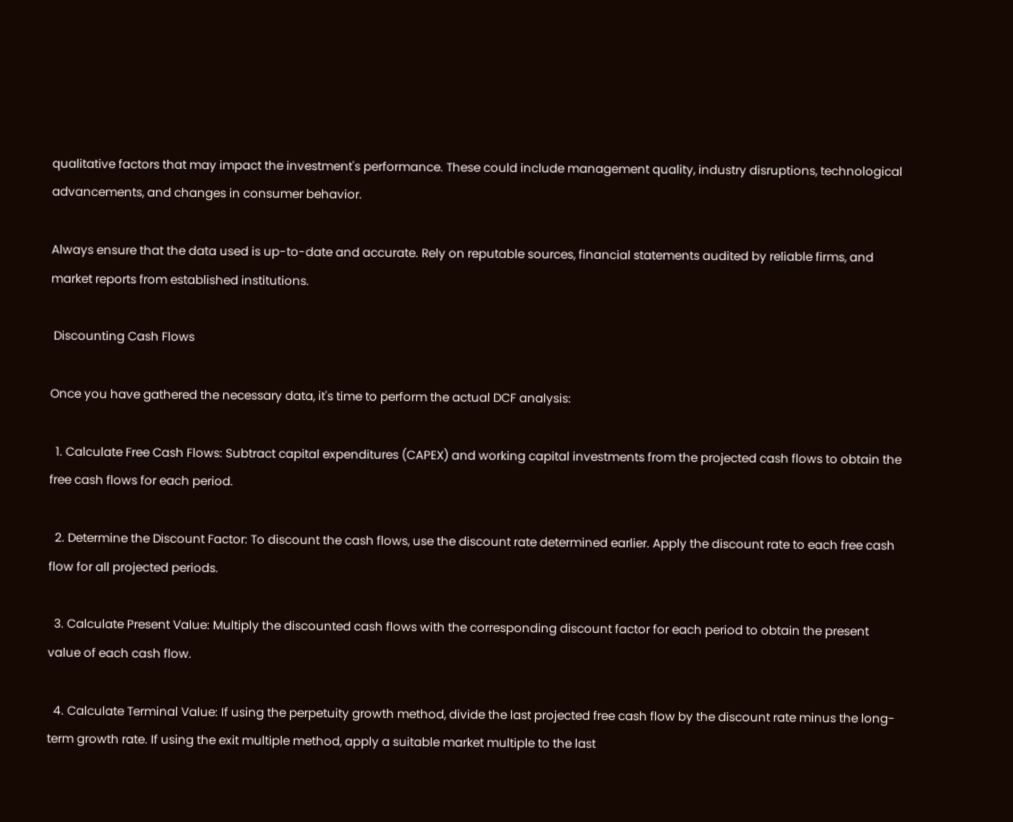qualitative factors that may impact the investment's performance. These could include management quality, industry disruptions, technological advancements, and changes in consumer behavior.

Always ensure that the data used is up-to-date and accurate. Rely on reputable sources, financial statements audited by reliable firms, and market reports from established institutions.

 Discounting Cash Flows

Once you have gathered the necessary data, it's time to perform the actual DCF analysis:

  1. Calculate Free Cash Flows: Subtract capital expenditures (CAPEX) and working capital investments from the projected cash flows to obtain the free cash flows for each period.

  2. Determine the Discount Factor: To discount the cash flows, use the discount rate determined earlier. Apply the discount rate to each free cash flow for all projected periods.

  3. Calculate Present Value: Multiply the discounted cash flows with the corresponding discount factor for each period to obtain the present value of each cash flow.

  4. Calculate Terminal Value: If using the perpetuity growth method, divide the last projected free cash flow by the discount rate minus the long-term growth rate. If using the exit multiple method, apply a suitable market multiple to the last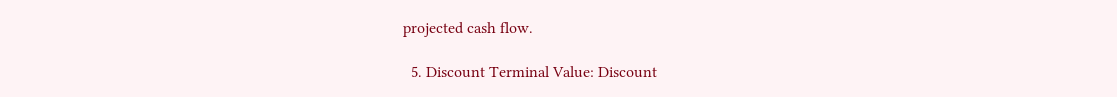projected cash flow.

  5. Discount Terminal Value: Discount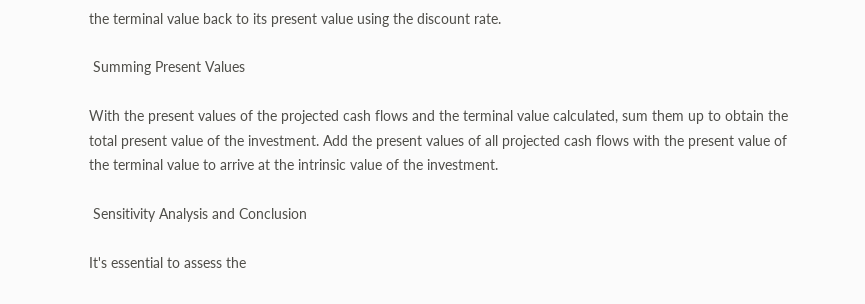the terminal value back to its present value using the discount rate.

 Summing Present Values

With the present values of the projected cash flows and the terminal value calculated, sum them up to obtain the total present value of the investment. Add the present values of all projected cash flows with the present value of the terminal value to arrive at the intrinsic value of the investment.

 Sensitivity Analysis and Conclusion

It's essential to assess the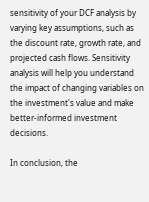sensitivity of your DCF analysis by varying key assumptions, such as the discount rate, growth rate, and projected cash flows. Sensitivity analysis will help you understand the impact of changing variables on the investment's value and make better-informed investment decisions.

In conclusion, the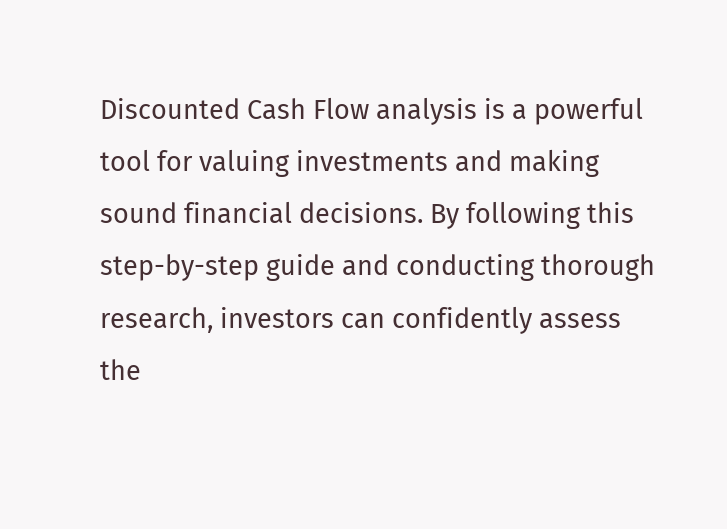Discounted Cash Flow analysis is a powerful tool for valuing investments and making sound financial decisions. By following this step-by-step guide and conducting thorough research, investors can confidently assess the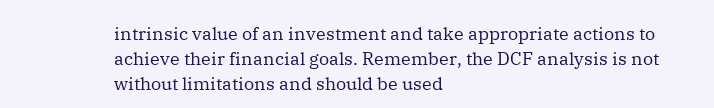intrinsic value of an investment and take appropriate actions to achieve their financial goals. Remember, the DCF analysis is not without limitations and should be used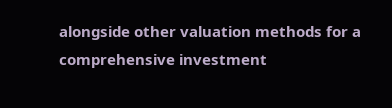alongside other valuation methods for a comprehensive investment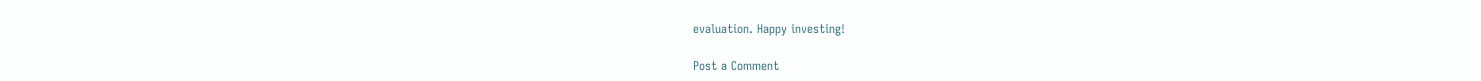evaluation. Happy investing!

Post a Comment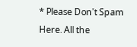* Please Don't Spam Here. All the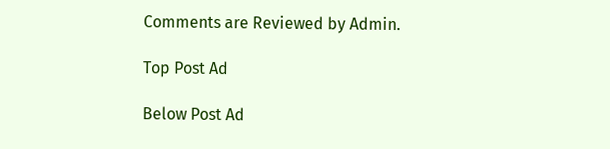Comments are Reviewed by Admin.

Top Post Ad

Below Post Ad